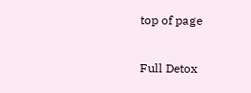top of page

Full Detox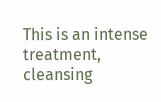This is an intense treatment, cleansing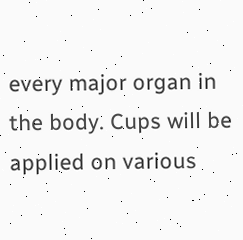every major organ in the body. Cups will be applied on various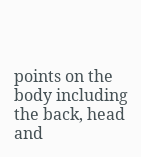points on the body including the back, head and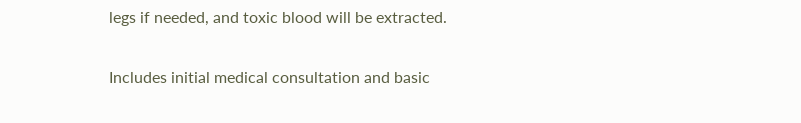legs if needed, and toxic blood will be extracted.

Includes initial medical consultation and basic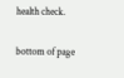health check.

bottom of page